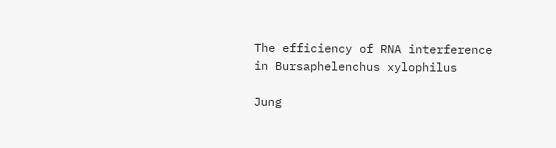The efficiency of RNA interference in Bursaphelenchus xylophilus

Jung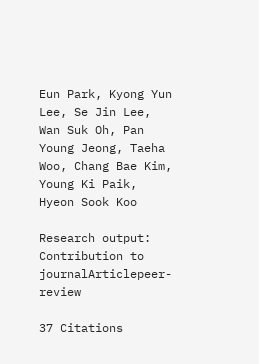Eun Park, Kyong Yun Lee, Se Jin Lee, Wan Suk Oh, Pan Young Jeong, Taeha Woo, Chang Bae Kim, Young Ki Paik, Hyeon Sook Koo

Research output: Contribution to journalArticlepeer-review

37 Citations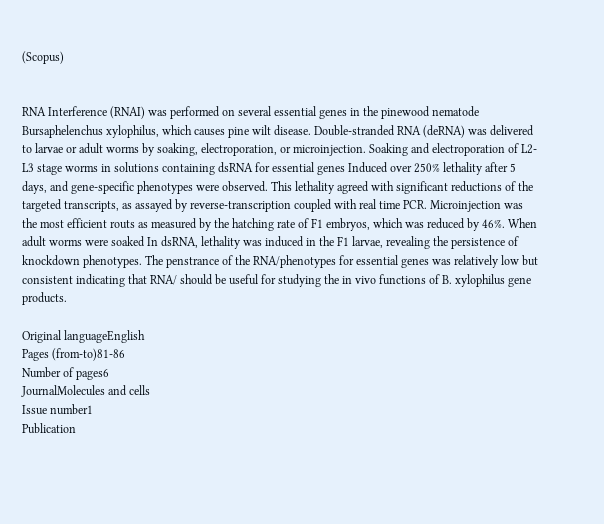(Scopus)


RNA Interference (RNAI) was performed on several essential genes in the pinewood nematode Bursaphelenchus xylophilus, which causes pine wilt disease. Double-stranded RNA (deRNA) was delivered to larvae or adult worms by soaking, electroporation, or microinjection. Soaking and electroporation of L2-L3 stage worms in solutions containing dsRNA for essential genes Induced over 250% lethality after 5 days, and gene-specific phenotypes were observed. This lethality agreed with significant reductions of the targeted transcripts, as assayed by reverse-transcription coupled with real time PCR. Microinjection was the most efficient routs as measured by the hatching rate of F1 embryos, which was reduced by 46%. When adult worms were soaked In dsRNA, lethality was induced in the F1 larvae, revealing the persistence of knockdown phenotypes. The penstrance of the RNA/phenotypes for essential genes was relatively low but consistent indicating that RNA/ should be useful for studying the in vivo functions of B. xylophilus gene products.

Original languageEnglish
Pages (from-to)81-86
Number of pages6
JournalMolecules and cells
Issue number1
Publication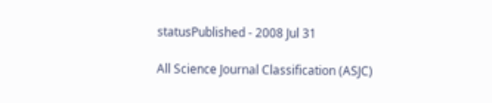statusPublished - 2008 Jul 31

All Science Journal Classification (ASJC)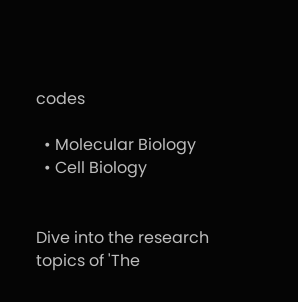codes

  • Molecular Biology
  • Cell Biology


Dive into the research topics of 'The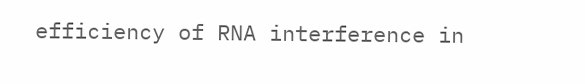efficiency of RNA interference in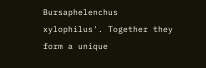Bursaphelenchus xylophilus'. Together they form a unique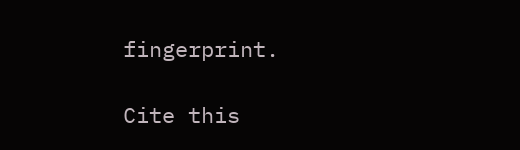fingerprint.

Cite this